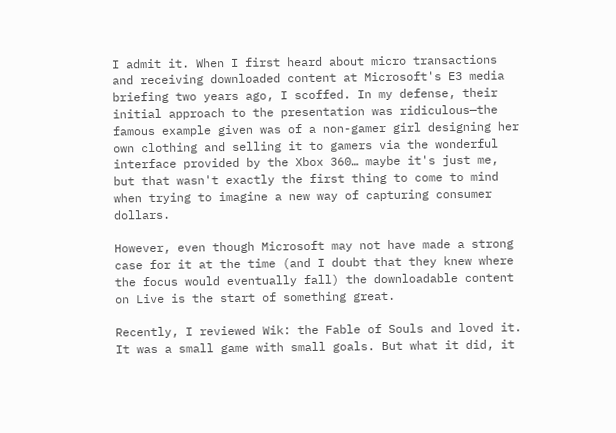I admit it. When I first heard about micro transactions and receiving downloaded content at Microsoft's E3 media briefing two years ago, I scoffed. In my defense, their initial approach to the presentation was ridiculous—the famous example given was of a non-gamer girl designing her own clothing and selling it to gamers via the wonderful interface provided by the Xbox 360… maybe it's just me, but that wasn't exactly the first thing to come to mind when trying to imagine a new way of capturing consumer dollars.

However, even though Microsoft may not have made a strong case for it at the time (and I doubt that they knew where the focus would eventually fall) the downloadable content on Live is the start of something great.

Recently, I reviewed Wik: the Fable of Souls and loved it. It was a small game with small goals. But what it did, it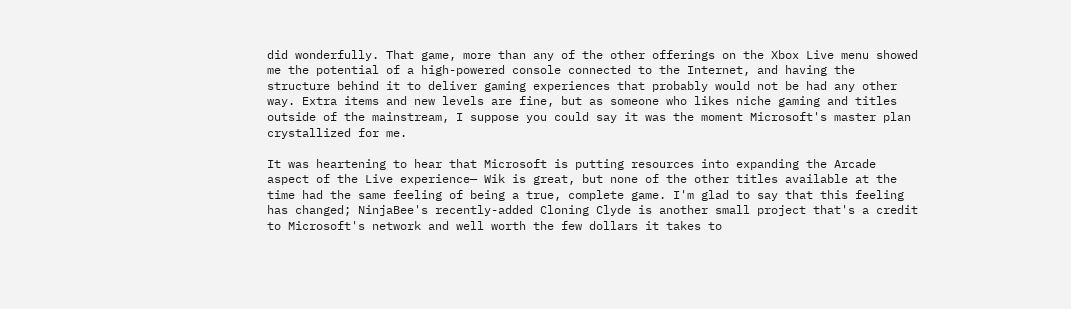did wonderfully. That game, more than any of the other offerings on the Xbox Live menu showed me the potential of a high-powered console connected to the Internet, and having the structure behind it to deliver gaming experiences that probably would not be had any other way. Extra items and new levels are fine, but as someone who likes niche gaming and titles outside of the mainstream, I suppose you could say it was the moment Microsoft's master plan crystallized for me.

It was heartening to hear that Microsoft is putting resources into expanding the Arcade aspect of the Live experience— Wik is great, but none of the other titles available at the time had the same feeling of being a true, complete game. I'm glad to say that this feeling has changed; NinjaBee's recently-added Cloning Clyde is another small project that's a credit to Microsoft's network and well worth the few dollars it takes to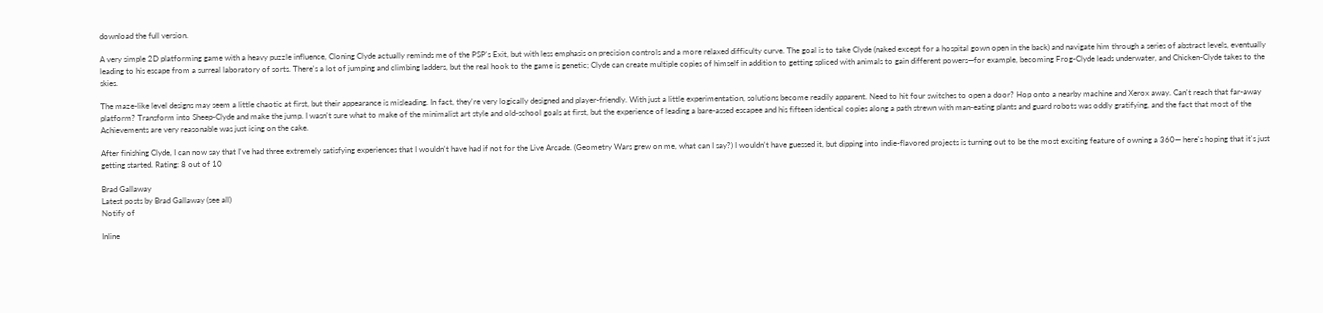download the full version.

A very simple 2D platforming game with a heavy puzzle influence, Cloning Clyde actually reminds me of the PSP's Exit, but with less emphasis on precision controls and a more relaxed difficulty curve. The goal is to take Clyde (naked except for a hospital gown open in the back) and navigate him through a series of abstract levels, eventually leading to his escape from a surreal laboratory of sorts. There's a lot of jumping and climbing ladders, but the real hook to the game is genetic; Clyde can create multiple copies of himself in addition to getting spliced with animals to gain different powers—for example, becoming Frog-Clyde leads underwater, and Chicken-Clyde takes to the skies.

The maze-like level designs may seem a little chaotic at first, but their appearance is misleading. In fact, they're very logically designed and player-friendly. With just a little experimentation, solutions become readily apparent. Need to hit four switches to open a door? Hop onto a nearby machine and Xerox away. Can't reach that far-away platform? Transform into Sheep-Clyde and make the jump. I wasn't sure what to make of the minimalist art style and old-school goals at first, but the experience of leading a bare-assed escapee and his fifteen identical copies along a path strewn with man-eating plants and guard robots was oddly gratifying, and the fact that most of the Achievements are very reasonable was just icing on the cake.

After finishing Clyde, I can now say that I've had three extremely satisfying experiences that I wouldn't have had if not for the Live Arcade. (Geometry Wars grew on me, what can I say?) I wouldn't have guessed it, but dipping into indie-flavored projects is turning out to be the most exciting feature of owning a 360— here's hoping that it's just getting started. Rating: 8 out of 10

Brad Gallaway
Latest posts by Brad Gallaway (see all)
Notify of

Inline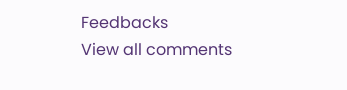Feedbacks
View all comments